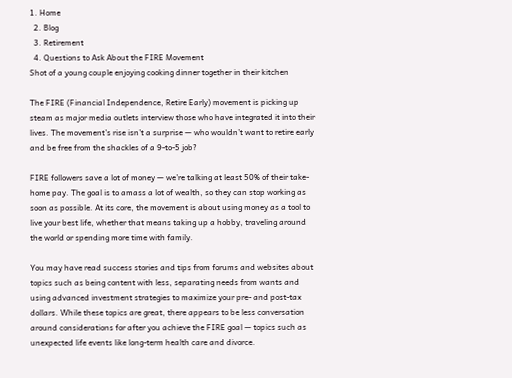1. Home
  2. Blog
  3. Retirement
  4. Questions to Ask About the FIRE Movement
Shot of a young couple enjoying cooking dinner together in their kitchen

The FIRE (Financial Independence, Retire Early) movement is picking up steam as major media outlets interview those who have integrated it into their lives. The movement’s rise isn’t a surprise — who wouldn’t want to retire early and be free from the shackles of a 9-to-5 job?

FIRE followers save a lot of money — we’re talking at least 50% of their take-home pay. The goal is to amass a lot of wealth, so they can stop working as soon as possible. At its core, the movement is about using money as a tool to live your best life, whether that means taking up a hobby, traveling around the world or spending more time with family.

You may have read success stories and tips from forums and websites about topics such as being content with less, separating needs from wants and using advanced investment strategies to maximize your pre- and post-tax dollars. While these topics are great, there appears to be less conversation around considerations for after you achieve the FIRE goal — topics such as unexpected life events like long-term health care and divorce.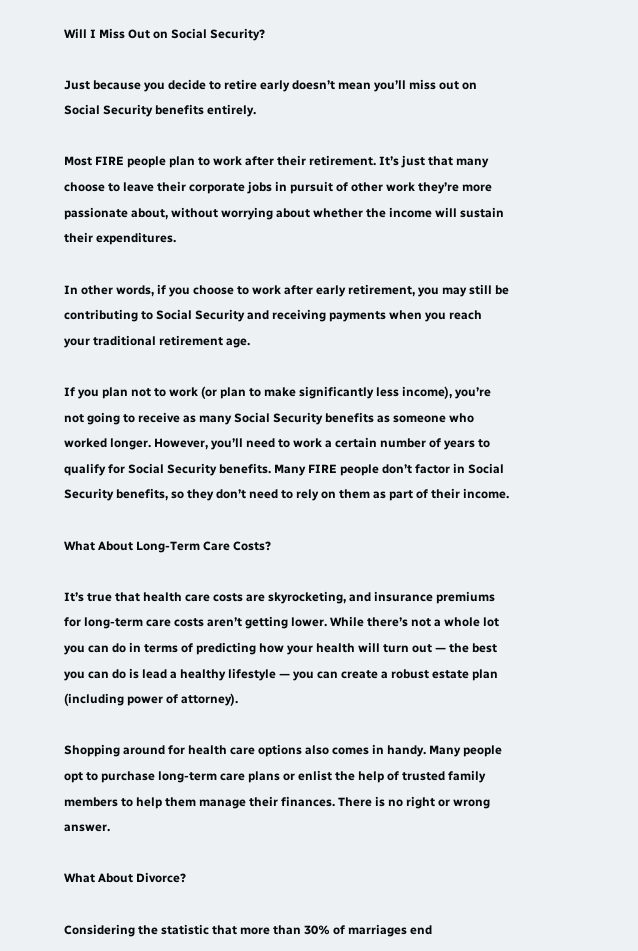Will I Miss Out on Social Security?

Just because you decide to retire early doesn’t mean you’ll miss out on Social Security benefits entirely.

Most FIRE people plan to work after their retirement. It’s just that many choose to leave their corporate jobs in pursuit of other work they’re more passionate about, without worrying about whether the income will sustain their expenditures.

In other words, if you choose to work after early retirement, you may still be contributing to Social Security and receiving payments when you reach your traditional retirement age.

If you plan not to work (or plan to make significantly less income), you’re not going to receive as many Social Security benefits as someone who worked longer. However, you’ll need to work a certain number of years to qualify for Social Security benefits. Many FIRE people don’t factor in Social Security benefits, so they don’t need to rely on them as part of their income.

What About Long-Term Care Costs?

It’s true that health care costs are skyrocketing, and insurance premiums for long-term care costs aren’t getting lower. While there’s not a whole lot you can do in terms of predicting how your health will turn out — the best you can do is lead a healthy lifestyle — you can create a robust estate plan (including power of attorney).

Shopping around for health care options also comes in handy. Many people opt to purchase long-term care plans or enlist the help of trusted family members to help them manage their finances. There is no right or wrong answer.

What About Divorce?

Considering the statistic that more than 30% of marriages end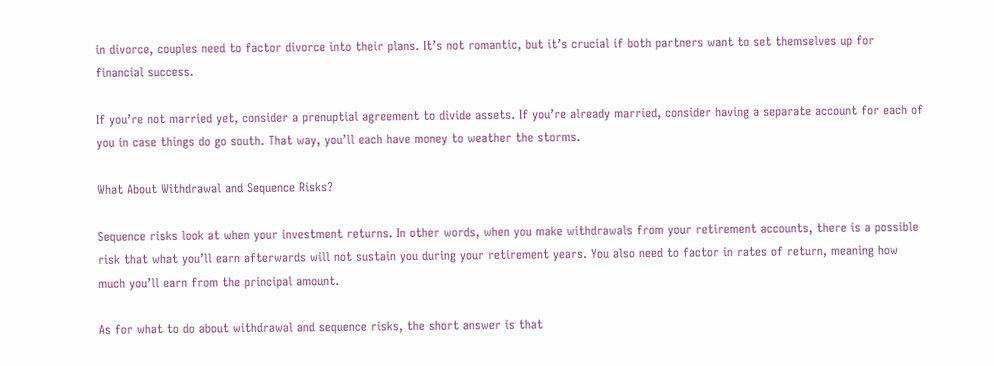in divorce, couples need to factor divorce into their plans. It’s not romantic, but it’s crucial if both partners want to set themselves up for financial success.

If you’re not married yet, consider a prenuptial agreement to divide assets. If you’re already married, consider having a separate account for each of you in case things do go south. That way, you’ll each have money to weather the storms.

What About Withdrawal and Sequence Risks?

Sequence risks look at when your investment returns. In other words, when you make withdrawals from your retirement accounts, there is a possible risk that what you’ll earn afterwards will not sustain you during your retirement years. You also need to factor in rates of return, meaning how much you’ll earn from the principal amount.

As for what to do about withdrawal and sequence risks, the short answer is that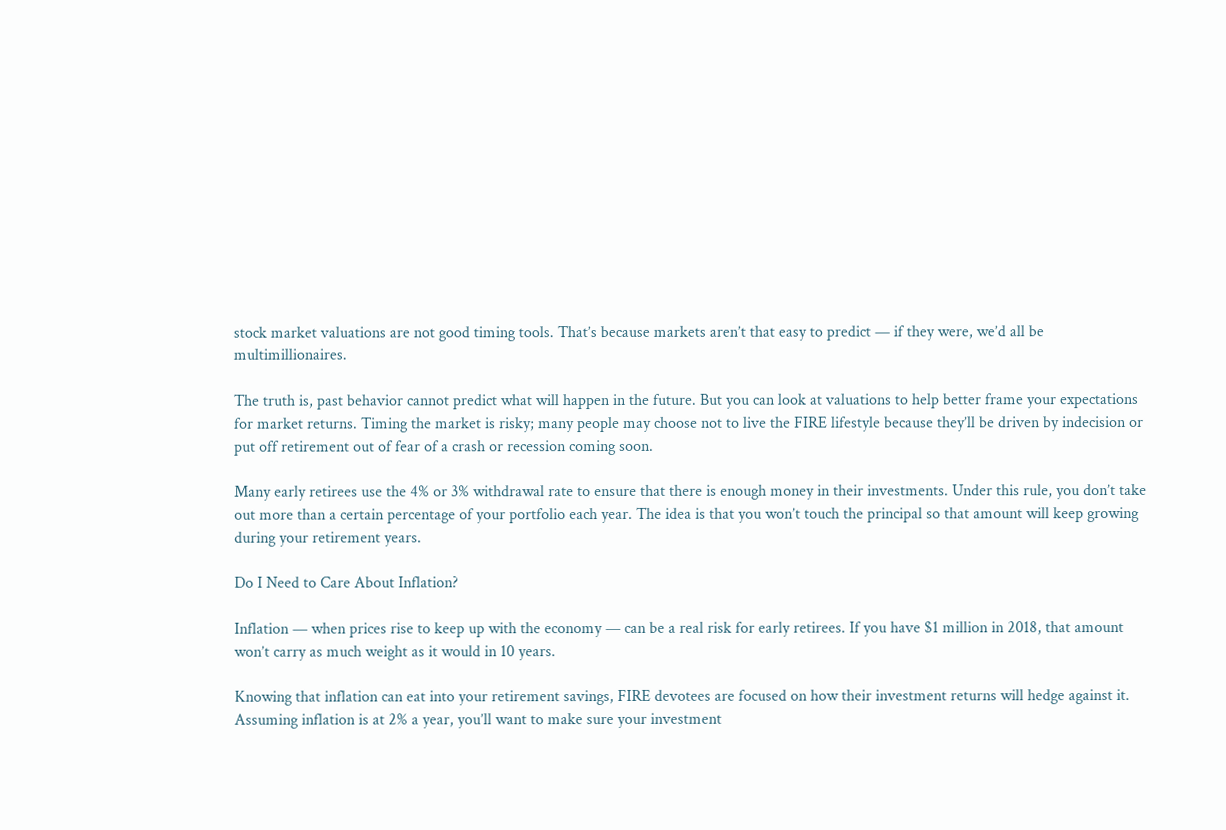stock market valuations are not good timing tools. That’s because markets aren’t that easy to predict — if they were, we’d all be multimillionaires.

The truth is, past behavior cannot predict what will happen in the future. But you can look at valuations to help better frame your expectations for market returns. Timing the market is risky; many people may choose not to live the FIRE lifestyle because they’ll be driven by indecision or put off retirement out of fear of a crash or recession coming soon.

Many early retirees use the 4% or 3% withdrawal rate to ensure that there is enough money in their investments. Under this rule, you don’t take out more than a certain percentage of your portfolio each year. The idea is that you won’t touch the principal so that amount will keep growing during your retirement years.

Do I Need to Care About Inflation?

Inflation — when prices rise to keep up with the economy — can be a real risk for early retirees. If you have $1 million in 2018, that amount won’t carry as much weight as it would in 10 years.

Knowing that inflation can eat into your retirement savings, FIRE devotees are focused on how their investment returns will hedge against it. Assuming inflation is at 2% a year, you’ll want to make sure your investment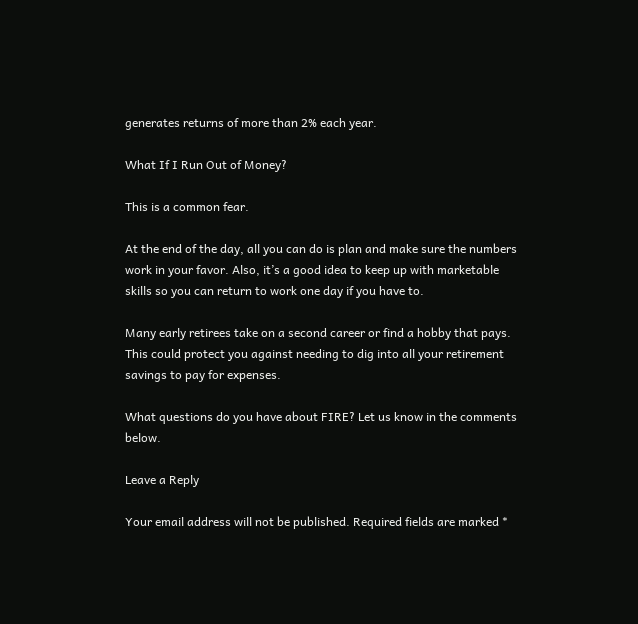generates returns of more than 2% each year.

What If I Run Out of Money?

This is a common fear.

At the end of the day, all you can do is plan and make sure the numbers work in your favor. Also, it’s a good idea to keep up with marketable skills so you can return to work one day if you have to.

Many early retirees take on a second career or find a hobby that pays. This could protect you against needing to dig into all your retirement savings to pay for expenses.

What questions do you have about FIRE? Let us know in the comments below.

Leave a Reply

Your email address will not be published. Required fields are marked *